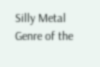Silly Metal Genre of the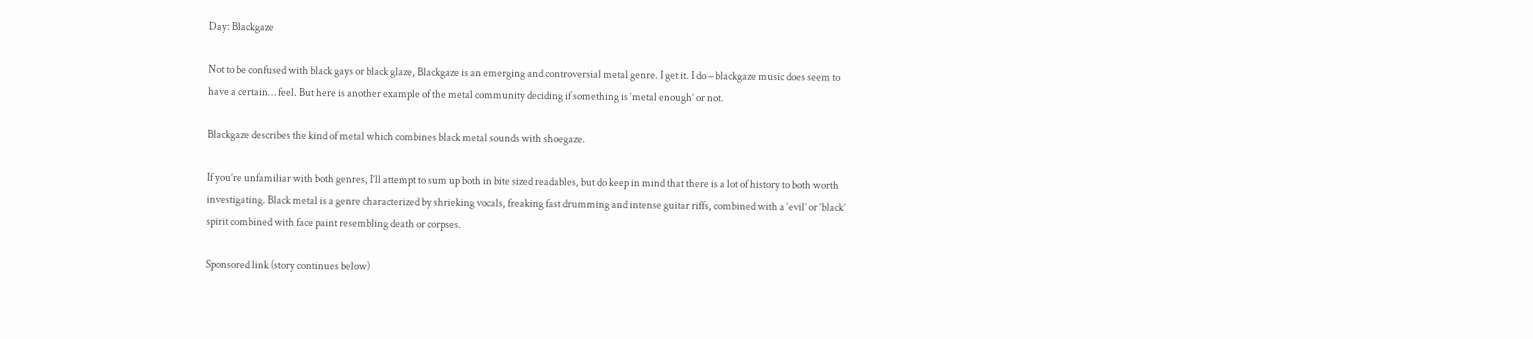Day: Blackgaze

Not to be confused with black gays or black glaze, Blackgaze is an emerging and controversial metal genre. I get it. I do – blackgaze music does seem to have a certain… feel. But here is another example of the metal community deciding if something is ‘metal enough’ or not.

Blackgaze describes the kind of metal which combines black metal sounds with shoegaze.

If you’re unfamiliar with both genres, I’ll attempt to sum up both in bite sized readables, but do keep in mind that there is a lot of history to both worth investigating. Black metal is a genre characterized by shrieking vocals, freaking fast drumming and intense guitar riffs, combined with a ‘evil’ or ‘black’ spirit combined with face paint resembling death or corpses.

Sponsored link (story continues below)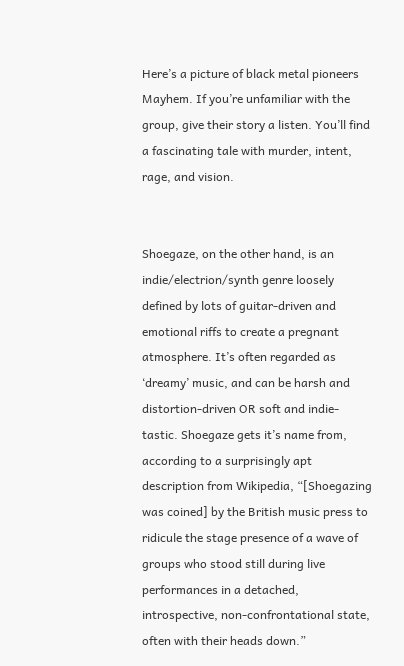Here’s a picture of black metal pioneers Mayhem. If you’re unfamiliar with the group, give their story a listen. You’ll find a fascinating tale with murder, intent, rage, and vision.


Shoegaze, on the other hand, is an indie/electrion/synth genre loosely defined by lots of guitar-driven and emotional riffs to create a pregnant atmosphere. It’s often regarded as ‘dreamy’ music, and can be harsh and distortion-driven OR soft and indie-tastic. Shoegaze gets it’s name from, according to a surprisingly apt description from Wikipedia, “[Shoegazing was coined] by the British music press to ridicule the stage presence of a wave of groups who stood still during live performances in a detached, introspective, non-confrontational state, often with their heads down.”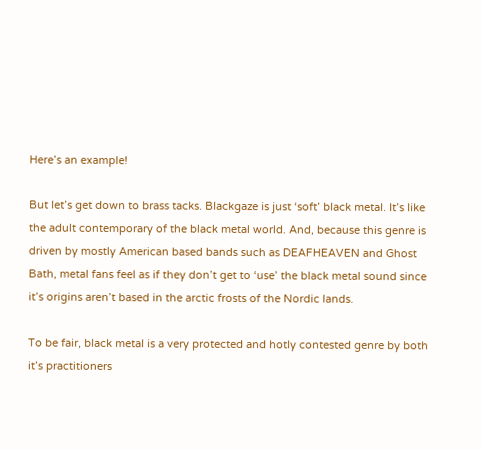Here’s an example!

But let’s get down to brass tacks. Blackgaze is just ‘soft’ black metal. It’s like the adult contemporary of the black metal world. And, because this genre is driven by mostly American based bands such as DEAFHEAVEN and Ghost Bath, metal fans feel as if they don’t get to ‘use’ the black metal sound since it’s origins aren’t based in the arctic frosts of the Nordic lands.

To be fair, black metal is a very protected and hotly contested genre by both it’s practitioners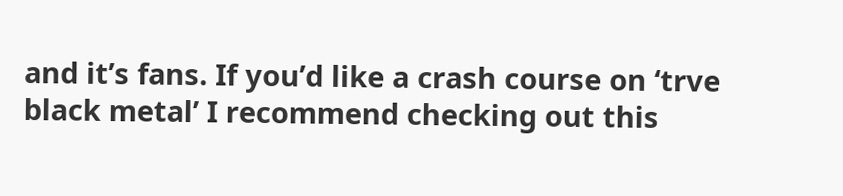and it’s fans. If you’d like a crash course on ‘trve black metal’ I recommend checking out this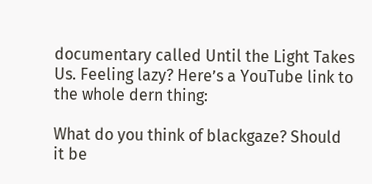documentary called Until the Light Takes Us. Feeling lazy? Here’s a YouTube link to the whole dern thing:

What do you think of blackgaze? Should it be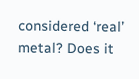considered ‘real’ metal? Does it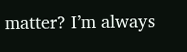matter? I’m always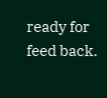ready for feed back.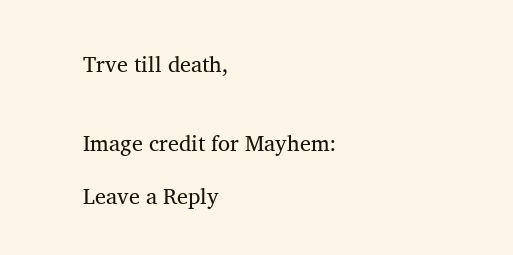Trve till death,


Image credit for Mayhem:

Leave a Reply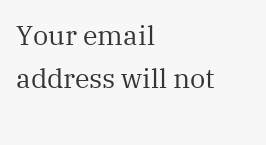Your email address will not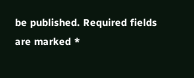be published. Required fields are marked *